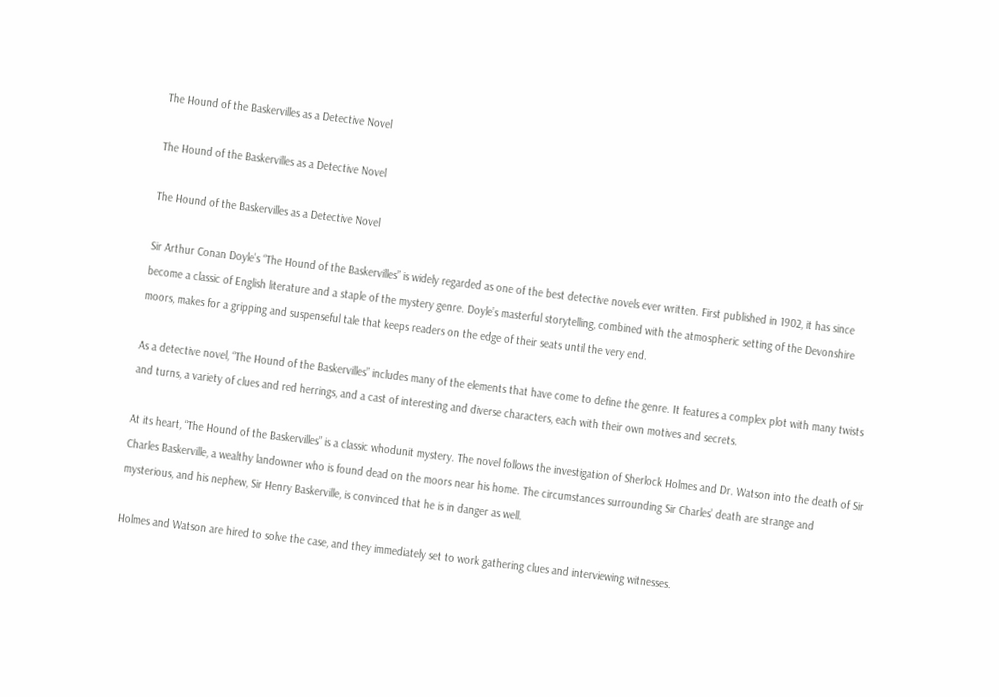The Hound of the Baskervilles as a Detective Novel

The Hound of the Baskervilles as a Detective Novel

The Hound of the Baskervilles as a Detective Novel

Sir Arthur Conan Doyle’s “The Hound of the Baskervilles” is widely regarded as one of the best detective novels ever written. First published in 1902, it has since become a classic of English literature and a staple of the mystery genre. Doyle’s masterful storytelling, combined with the atmospheric setting of the Devonshire moors, makes for a gripping and suspenseful tale that keeps readers on the edge of their seats until the very end.

As a detective novel, “The Hound of the Baskervilles” includes many of the elements that have come to define the genre. It features a complex plot with many twists and turns, a variety of clues and red herrings, and a cast of interesting and diverse characters, each with their own motives and secrets.

At its heart, “The Hound of the Baskervilles” is a classic whodunit mystery. The novel follows the investigation of Sherlock Holmes and Dr. Watson into the death of Sir Charles Baskerville, a wealthy landowner who is found dead on the moors near his home. The circumstances surrounding Sir Charles’ death are strange and mysterious, and his nephew, Sir Henry Baskerville, is convinced that he is in danger as well.

Holmes and Watson are hired to solve the case, and they immediately set to work gathering clues and interviewing witnesses.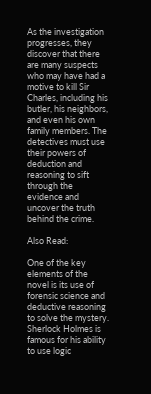As the investigation progresses, they discover that there are many suspects who may have had a motive to kill Sir Charles, including his butler, his neighbors, and even his own family members. The detectives must use their powers of deduction and reasoning to sift through the evidence and uncover the truth behind the crime.

Also Read:

One of the key elements of the novel is its use of forensic science and deductive reasoning to solve the mystery. Sherlock Holmes is famous for his ability to use logic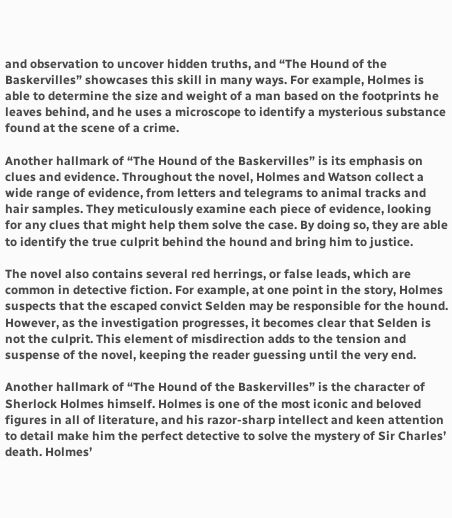and observation to uncover hidden truths, and “The Hound of the Baskervilles” showcases this skill in many ways. For example, Holmes is able to determine the size and weight of a man based on the footprints he leaves behind, and he uses a microscope to identify a mysterious substance found at the scene of a crime.

Another hallmark of “The Hound of the Baskervilles” is its emphasis on clues and evidence. Throughout the novel, Holmes and Watson collect a wide range of evidence, from letters and telegrams to animal tracks and hair samples. They meticulously examine each piece of evidence, looking for any clues that might help them solve the case. By doing so, they are able to identify the true culprit behind the hound and bring him to justice.

The novel also contains several red herrings, or false leads, which are common in detective fiction. For example, at one point in the story, Holmes suspects that the escaped convict Selden may be responsible for the hound. However, as the investigation progresses, it becomes clear that Selden is not the culprit. This element of misdirection adds to the tension and suspense of the novel, keeping the reader guessing until the very end.

Another hallmark of “The Hound of the Baskervilles” is the character of Sherlock Holmes himself. Holmes is one of the most iconic and beloved figures in all of literature, and his razor-sharp intellect and keen attention to detail make him the perfect detective to solve the mystery of Sir Charles’ death. Holmes’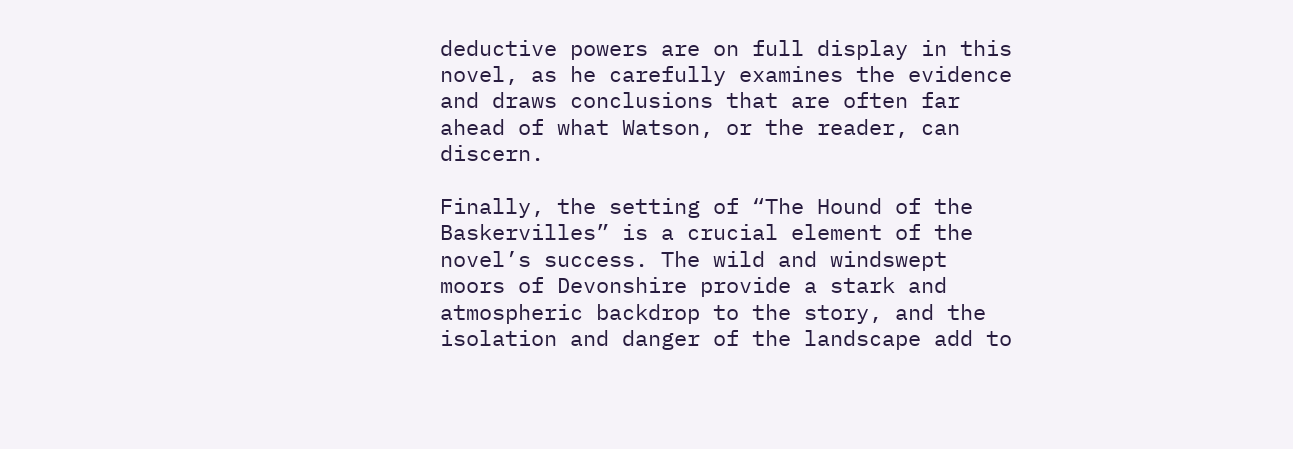deductive powers are on full display in this novel, as he carefully examines the evidence and draws conclusions that are often far ahead of what Watson, or the reader, can discern.

Finally, the setting of “The Hound of the Baskervilles” is a crucial element of the novel’s success. The wild and windswept moors of Devonshire provide a stark and atmospheric backdrop to the story, and the isolation and danger of the landscape add to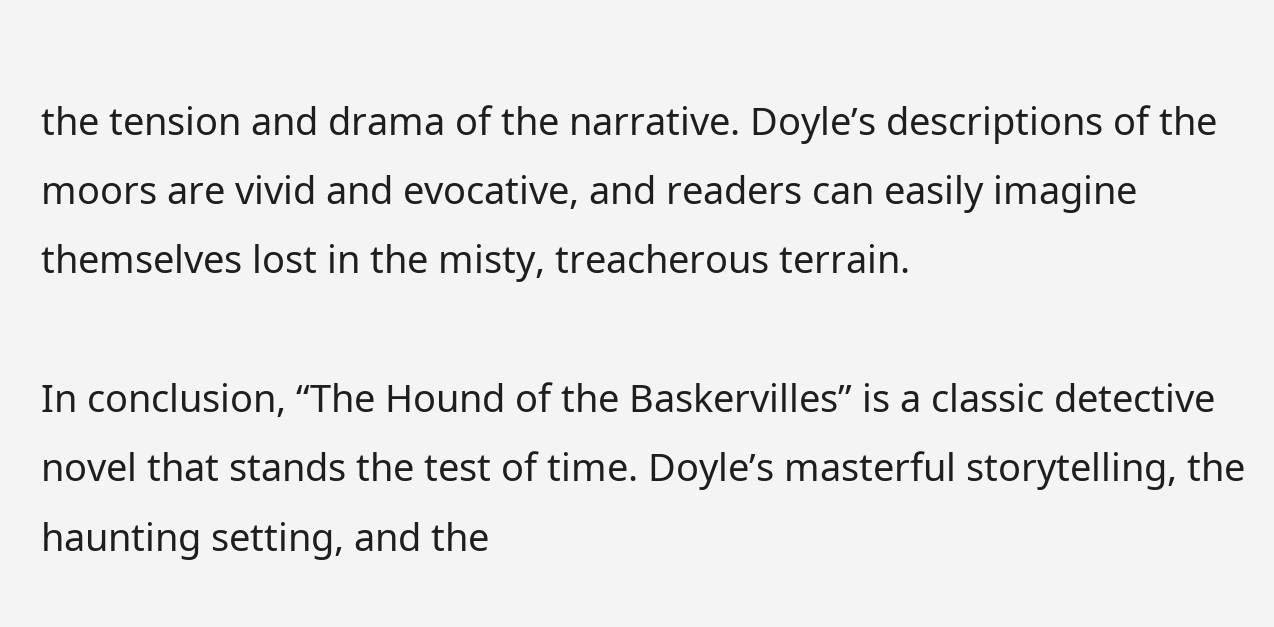the tension and drama of the narrative. Doyle’s descriptions of the moors are vivid and evocative, and readers can easily imagine themselves lost in the misty, treacherous terrain.

In conclusion, “The Hound of the Baskervilles” is a classic detective novel that stands the test of time. Doyle’s masterful storytelling, the haunting setting, and the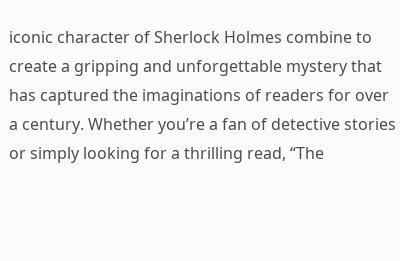iconic character of Sherlock Holmes combine to create a gripping and unforgettable mystery that has captured the imaginations of readers for over a century. Whether you’re a fan of detective stories or simply looking for a thrilling read, “The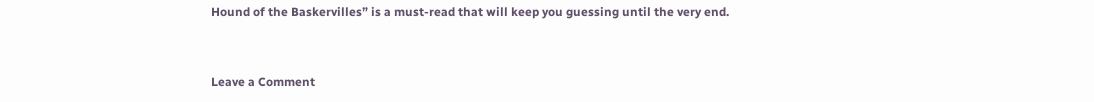Hound of the Baskervilles” is a must-read that will keep you guessing until the very end.


Leave a Comment